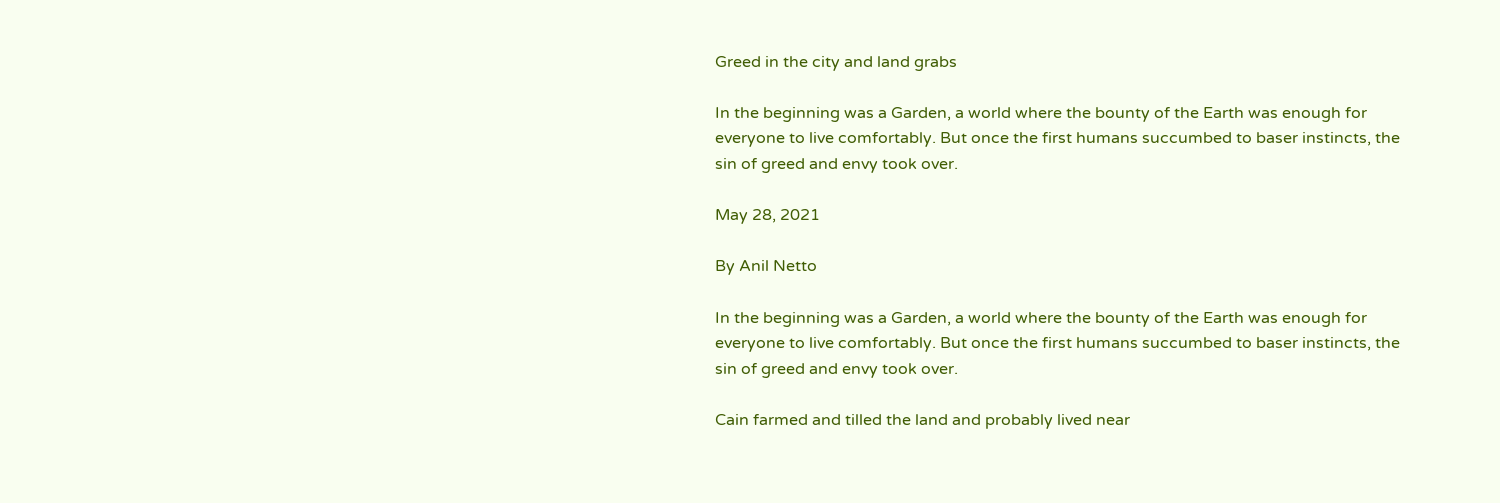Greed in the city and land grabs

In the beginning was a Garden, a world where the bounty of the Earth was enough for everyone to live comfortably. But once the first humans succumbed to baser instincts, the sin of greed and envy took over.

May 28, 2021

By Anil Netto

In the beginning was a Garden, a world where the bounty of the Earth was enough for everyone to live comfortably. But once the first humans succumbed to baser instincts, the sin of greed and envy took over.

Cain farmed and tilled the land and probably lived near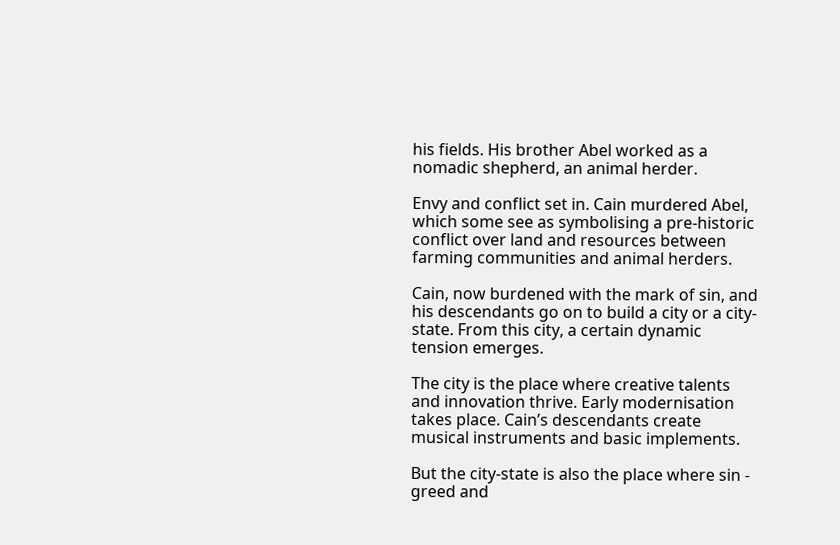his fields. His brother Abel worked as a nomadic shepherd, an animal herder.

Envy and conflict set in. Cain murdered Abel, which some see as symbolising a pre-historic conflict over land and resources between farming communities and animal herders.

Cain, now burdened with the mark of sin, and his descendants go on to build a city or a city-state. From this city, a certain dynamic tension emerges.

The city is the place where creative talents and innovation thrive. Early modernisation takes place. Cain’s descendants create musical instruments and basic implements.

But the city-state is also the place where sin - greed and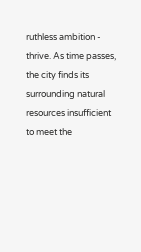ruthless ambition - thrive. As time passes, the city finds its surrounding natural resources insufficient to meet the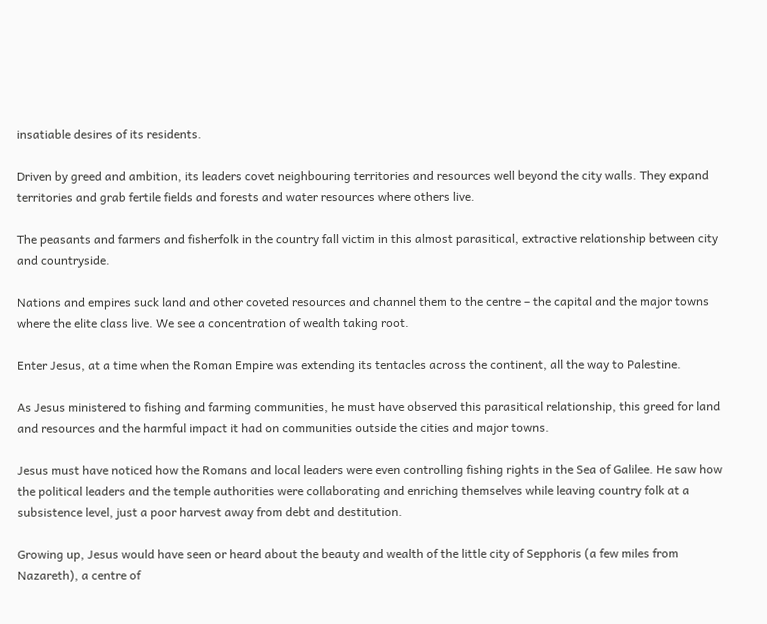insatiable desires of its residents.

Driven by greed and ambition, its leaders covet neighbouring territories and resources well beyond the city walls. They expand territories and grab fertile fields and forests and water resources where others live.

The peasants and farmers and fisherfolk in the country fall victim in this almost parasitical, extractive relationship between city and countryside.

Nations and empires suck land and other coveted resources and channel them to the centre – the capital and the major towns where the elite class live. We see a concentration of wealth taking root.

Enter Jesus, at a time when the Roman Empire was extending its tentacles across the continent, all the way to Palestine.

As Jesus ministered to fishing and farming communities, he must have observed this parasitical relationship, this greed for land and resources and the harmful impact it had on communities outside the cities and major towns.

Jesus must have noticed how the Romans and local leaders were even controlling fishing rights in the Sea of Galilee. He saw how the political leaders and the temple authorities were collaborating and enriching themselves while leaving country folk at a subsistence level, just a poor harvest away from debt and destitution.

Growing up, Jesus would have seen or heard about the beauty and wealth of the little city of Sepphoris (a few miles from Nazareth), a centre of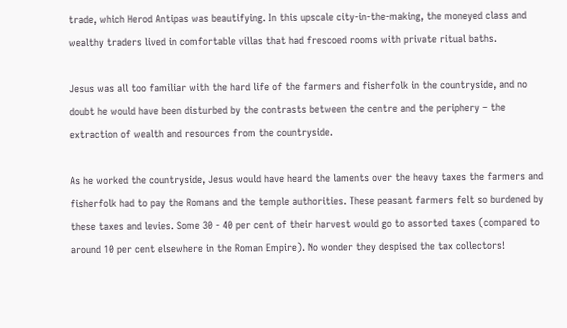trade, which Herod Antipas was beautifying. In this upscale city-in-the-making, the moneyed class and wealthy traders lived in comfortable villas that had frescoed rooms with private ritual baths.

Jesus was all too familiar with the hard life of the farmers and fisherfolk in the countryside, and no doubt he would have been disturbed by the contrasts between the centre and the periphery – the extraction of wealth and resources from the countryside.

As he worked the countryside, Jesus would have heard the laments over the heavy taxes the farmers and fisherfolk had to pay the Romans and the temple authorities. These peasant farmers felt so burdened by these taxes and levies. Some 30 - 40 per cent of their harvest would go to assorted taxes (compared to around 10 per cent elsewhere in the Roman Empire). No wonder they despised the tax collectors!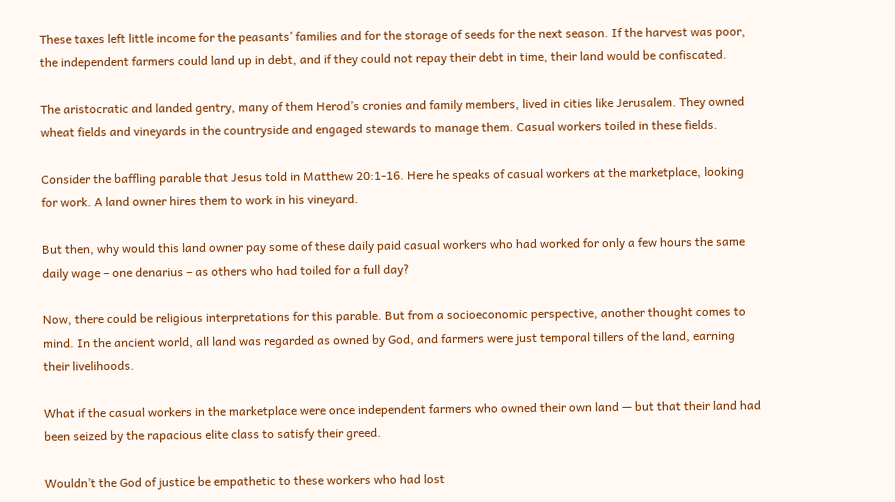These taxes left little income for the peasants’ families and for the storage of seeds for the next season. If the harvest was poor, the independent farmers could land up in debt, and if they could not repay their debt in time, their land would be confiscated.

The aristocratic and landed gentry, many of them Herod’s cronies and family members, lived in cities like Jerusalem. They owned wheat fields and vineyards in the countryside and engaged stewards to manage them. Casual workers toiled in these fields.

Consider the baffling parable that Jesus told in Matthew 20:1-16. Here he speaks of casual workers at the marketplace, looking for work. A land owner hires them to work in his vineyard.

But then, why would this land owner pay some of these daily paid casual workers who had worked for only a few hours the same daily wage – one denarius – as others who had toiled for a full day?

Now, there could be religious interpretations for this parable. But from a socioeconomic perspective, another thought comes to mind. In the ancient world, all land was regarded as owned by God, and farmers were just temporal tillers of the land, earning their livelihoods.

What if the casual workers in the marketplace were once independent farmers who owned their own land — but that their land had been seized by the rapacious elite class to satisfy their greed.

Wouldn’t the God of justice be empathetic to these workers who had lost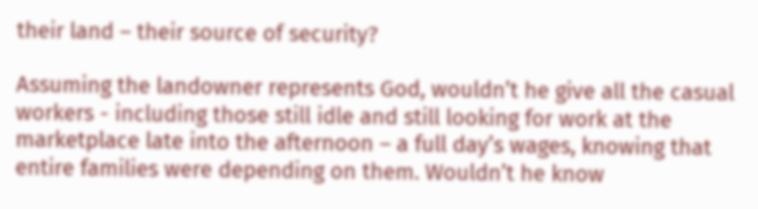their land – their source of security?

Assuming the landowner represents God, wouldn’t he give all the casual workers - including those still idle and still looking for work at the marketplace late into the afternoon – a full day’s wages, knowing that entire families were depending on them. Wouldn’t he know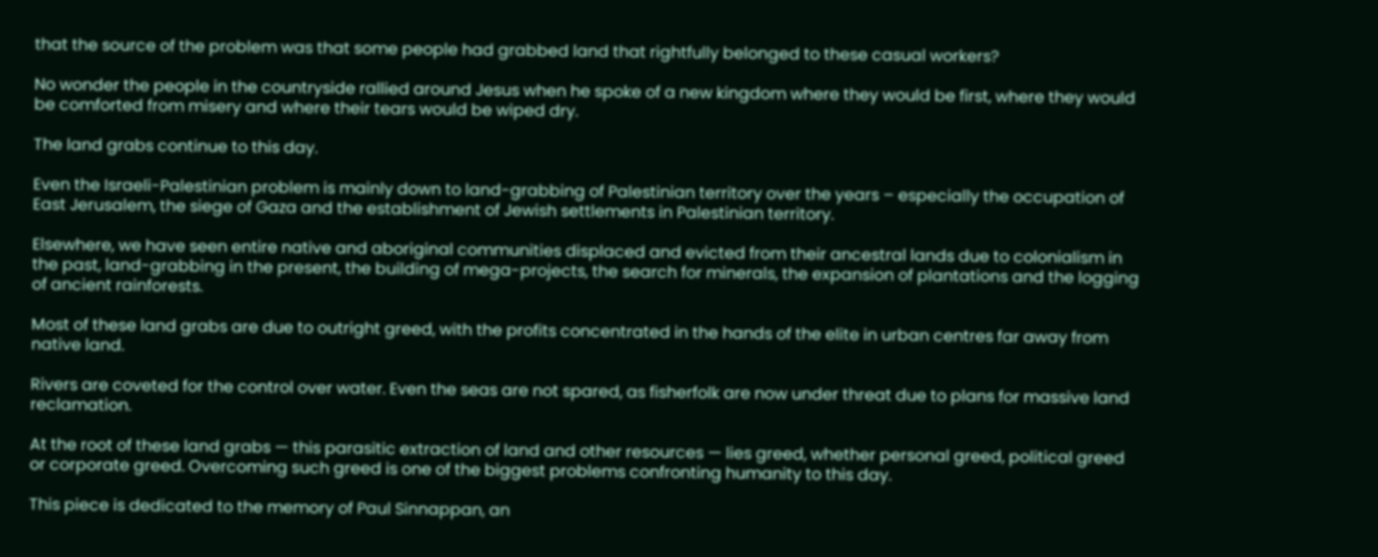that the source of the problem was that some people had grabbed land that rightfully belonged to these casual workers?

No wonder the people in the countryside rallied around Jesus when he spoke of a new kingdom where they would be first, where they would be comforted from misery and where their tears would be wiped dry.

The land grabs continue to this day.

Even the Israeli-Palestinian problem is mainly down to land-grabbing of Palestinian territory over the years – especially the occupation of East Jerusalem, the siege of Gaza and the establishment of Jewish settlements in Palestinian territory.

Elsewhere, we have seen entire native and aboriginal communities displaced and evicted from their ancestral lands due to colonialism in the past, land-grabbing in the present, the building of mega-projects, the search for minerals, the expansion of plantations and the logging of ancient rainforests.

Most of these land grabs are due to outright greed, with the profits concentrated in the hands of the elite in urban centres far away from native land.

Rivers are coveted for the control over water. Even the seas are not spared, as fisherfolk are now under threat due to plans for massive land reclamation.

At the root of these land grabs — this parasitic extraction of land and other resources — lies greed, whether personal greed, political greed or corporate greed. Overcoming such greed is one of the biggest problems confronting humanity to this day.

This piece is dedicated to the memory of Paul Sinnappan, an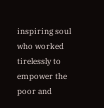inspiring soul who worked tirelessly to empower the poor and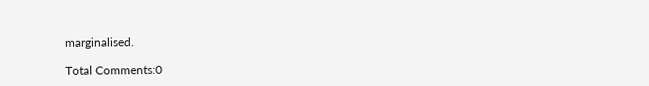marginalised.

Total Comments:0